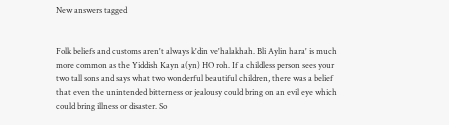New answers tagged


Folk beliefs and customs aren't always k'din ve'halakhah. Bli Aylin hara' is much more common as the Yiddish Kayn a(yn) HO roh. If a childless person sees your two tall sons and says what two wonderful beautiful children, there was a belief that even the unintended bitterness or jealousy could bring on an evil eye which could bring illness or disaster. So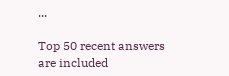...

Top 50 recent answers are included